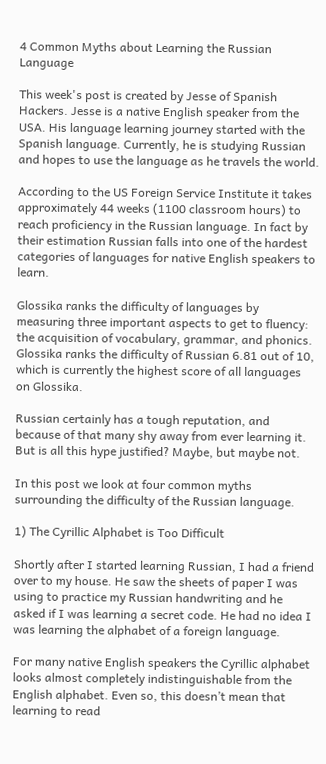4 Common Myths about Learning the Russian Language

This week's post is created by Jesse of Spanish Hackers. Jesse is a native English speaker from the USA. His language learning journey started with the Spanish language. Currently, he is studying Russian and hopes to use the language as he travels the world.

According to the US Foreign Service Institute it takes approximately 44 weeks (1100 classroom hours) to reach proficiency in the Russian language. In fact by their estimation Russian falls into one of the hardest categories of languages for native English speakers to learn.

Glossika ranks the difficulty of languages by measuring three important aspects to get to fluency: the acquisition of vocabulary, grammar, and phonics. Glossika ranks the difficulty of Russian 6.81 out of 10, which is currently the highest score of all languages on Glossika.

Russian certainly has a tough reputation, and because of that many shy away from ever learning it. But is all this hype justified? Maybe, but maybe not.

In this post we look at four common myths surrounding the difficulty of the Russian language.

1) The Cyrillic Alphabet is Too Difficult

Shortly after I started learning Russian, I had a friend over to my house. He saw the sheets of paper I was using to practice my Russian handwriting and he asked if I was learning a secret code. He had no idea I was learning the alphabet of a foreign language.

For many native English speakers the Cyrillic alphabet looks almost completely indistinguishable from the English alphabet. Even so, this doesn’t mean that learning to read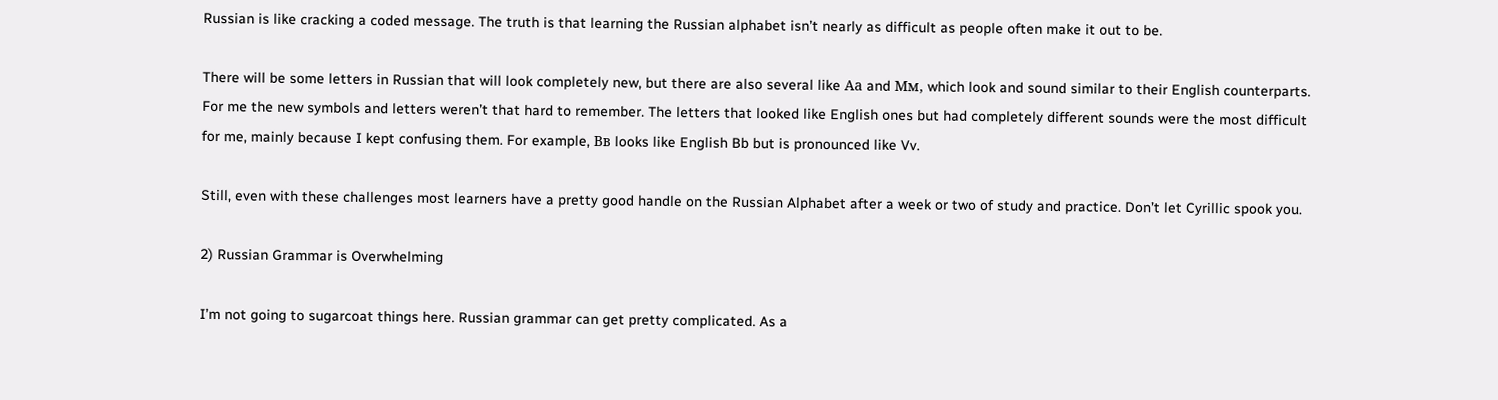Russian is like cracking a coded message. The truth is that learning the Russian alphabet isn’t nearly as difficult as people often make it out to be.

There will be some letters in Russian that will look completely new, but there are also several like Аа and Мм, which look and sound similar to their English counterparts. For me the new symbols and letters weren’t that hard to remember. The letters that looked like English ones but had completely different sounds were the most difficult for me, mainly because I kept confusing them. For example, Вв looks like English Bb but is pronounced like Vv.

Still, even with these challenges most learners have a pretty good handle on the Russian Alphabet after a week or two of study and practice. Don’t let Cyrillic spook you.

2) Russian Grammar is Overwhelming

I’m not going to sugarcoat things here. Russian grammar can get pretty complicated. As a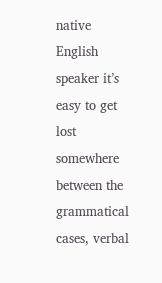native English speaker it’s easy to get lost somewhere between the grammatical cases, verbal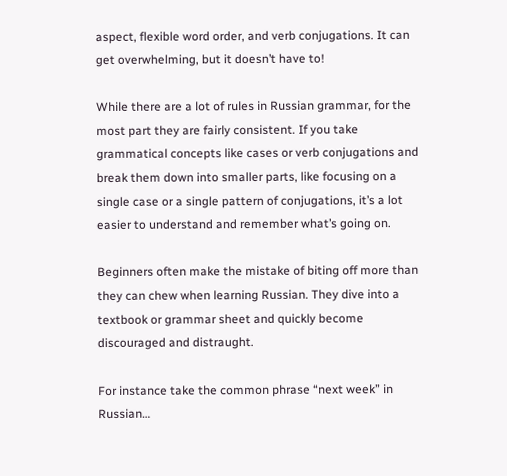aspect, flexible word order, and verb conjugations. It can get overwhelming, but it doesn’t have to!

While there are a lot of rules in Russian grammar, for the most part they are fairly consistent. If you take grammatical concepts like cases or verb conjugations and break them down into smaller parts, like focusing on a single case or a single pattern of conjugations, it’s a lot easier to understand and remember what’s going on.

Beginners often make the mistake of biting off more than they can chew when learning Russian. They dive into a textbook or grammar sheet and quickly become discouraged and distraught.

For instance take the common phrase “next week” in Russian…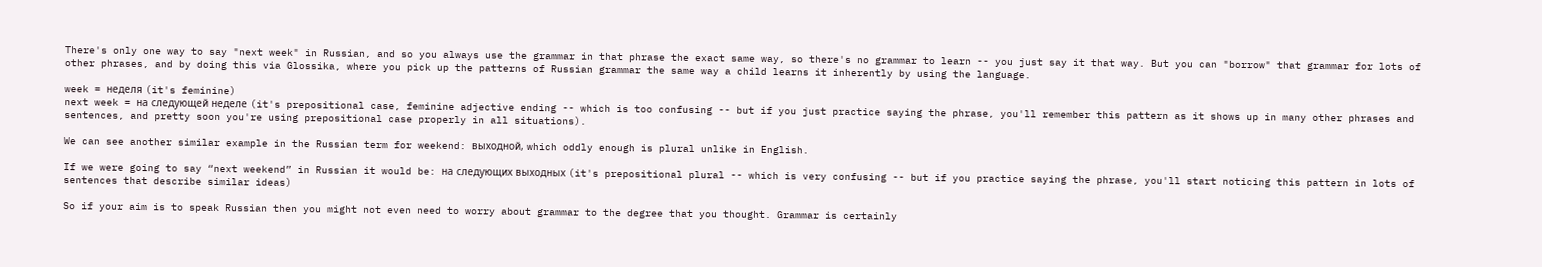There's only one way to say "next week" in Russian, and so you always use the grammar in that phrase the exact same way, so there's no grammar to learn -- you just say it that way. But you can "borrow" that grammar for lots of other phrases, and by doing this via Glossika, where you pick up the patterns of Russian grammar the same way a child learns it inherently by using the language.

week = неделя (it's feminine)
next week = на следующей неделе (it's prepositional case, feminine adjective ending -- which is too confusing -- but if you just practice saying the phrase, you'll remember this pattern as it shows up in many other phrases and sentences, and pretty soon you're using prepositional case properly in all situations).

We can see another similar example in the Russian term for weekend: выходной, which oddly enough is plural unlike in English.

If we were going to say “next weekend” in Russian it would be: на следующих выходных (it's prepositional plural -- which is very confusing -- but if you practice saying the phrase, you'll start noticing this pattern in lots of sentences that describe similar ideas)

So if your aim is to speak Russian then you might not even need to worry about grammar to the degree that you thought. Grammar is certainly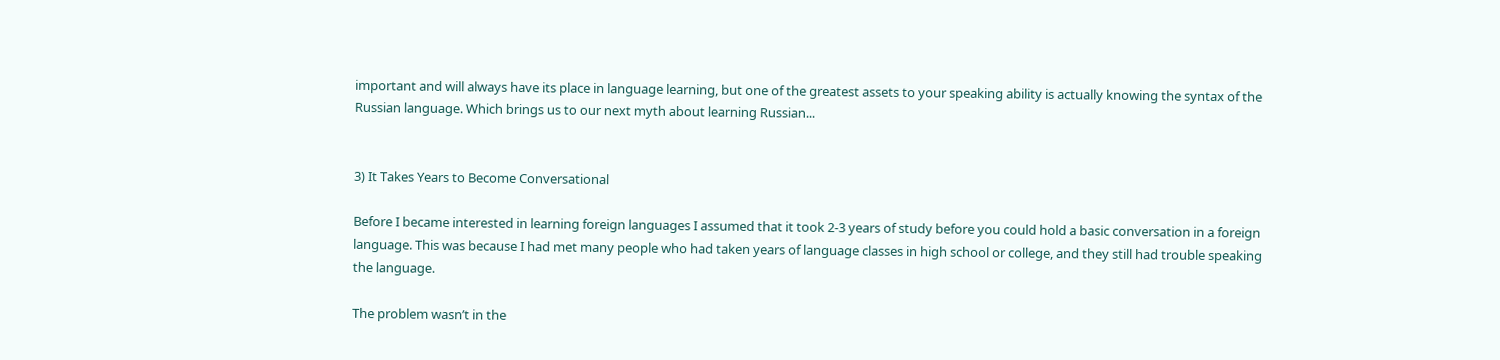important and will always have its place in language learning, but one of the greatest assets to your speaking ability is actually knowing the syntax of the Russian language. Which brings us to our next myth about learning Russian...


3) It Takes Years to Become Conversational

Before I became interested in learning foreign languages I assumed that it took 2-3 years of study before you could hold a basic conversation in a foreign language. This was because I had met many people who had taken years of language classes in high school or college, and they still had trouble speaking the language.

The problem wasn’t in the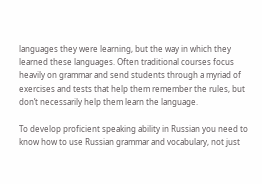languages they were learning, but the way in which they learned these languages. Often traditional courses focus heavily on grammar and send students through a myriad of exercises and tests that help them remember the rules, but don’t necessarily help them learn the language.

To develop proficient speaking ability in Russian you need to know how to use Russian grammar and vocabulary, not just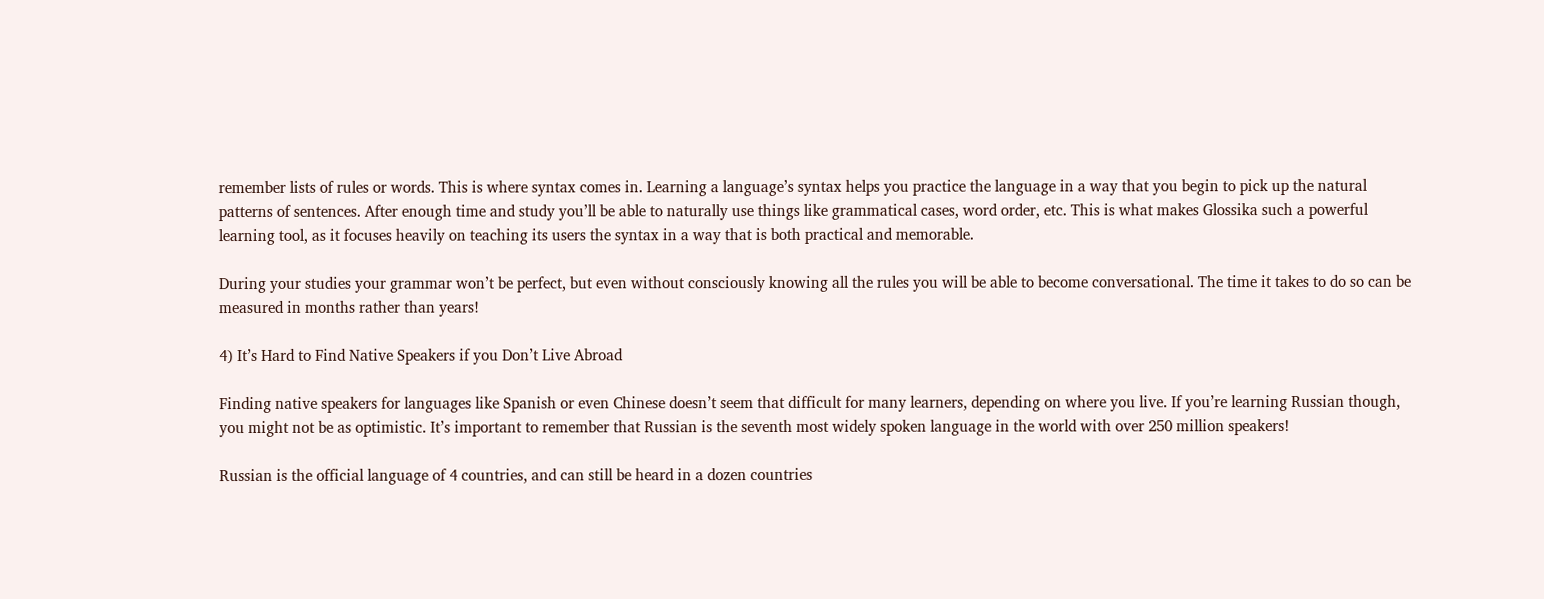remember lists of rules or words. This is where syntax comes in. Learning a language’s syntax helps you practice the language in a way that you begin to pick up the natural patterns of sentences. After enough time and study you’ll be able to naturally use things like grammatical cases, word order, etc. This is what makes Glossika such a powerful learning tool, as it focuses heavily on teaching its users the syntax in a way that is both practical and memorable.

During your studies your grammar won’t be perfect, but even without consciously knowing all the rules you will be able to become conversational. The time it takes to do so can be measured in months rather than years!

4) It’s Hard to Find Native Speakers if you Don’t Live Abroad

Finding native speakers for languages like Spanish or even Chinese doesn’t seem that difficult for many learners, depending on where you live. If you’re learning Russian though, you might not be as optimistic. It’s important to remember that Russian is the seventh most widely spoken language in the world with over 250 million speakers!

Russian is the official language of 4 countries, and can still be heard in a dozen countries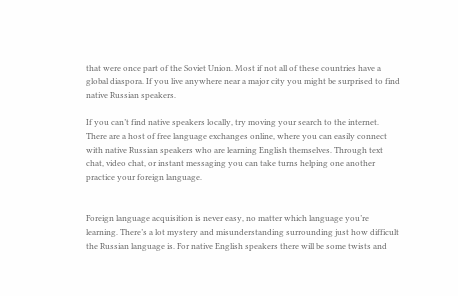that were once part of the Soviet Union. Most if not all of these countries have a global diaspora. If you live anywhere near a major city you might be surprised to find native Russian speakers.

If you can’t find native speakers locally, try moving your search to the internet. There are a host of free language exchanges online, where you can easily connect with native Russian speakers who are learning English themselves. Through text chat, video chat, or instant messaging you can take turns helping one another practice your foreign language.


Foreign language acquisition is never easy, no matter which language you’re learning. There’s a lot mystery and misunderstanding surrounding just how difficult the Russian language is. For native English speakers there will be some twists and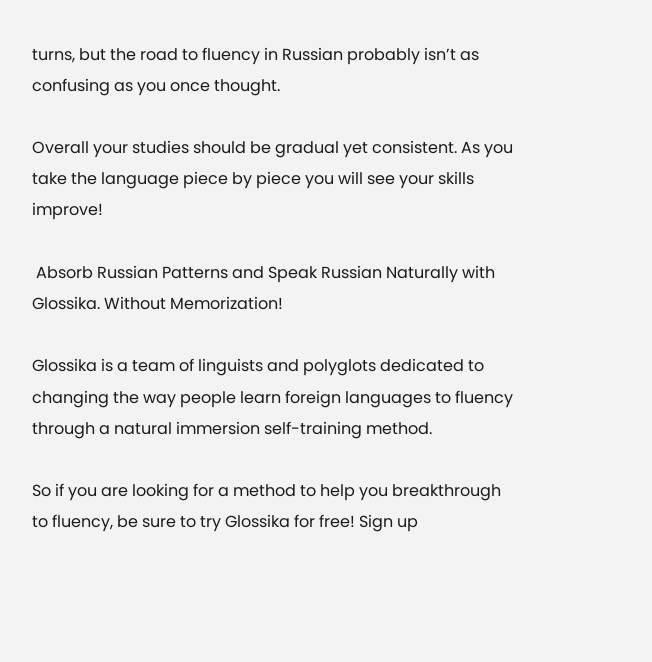turns, but the road to fluency in Russian probably isn’t as confusing as you once thought.

Overall your studies should be gradual yet consistent. As you take the language piece by piece you will see your skills improve!

 Absorb Russian Patterns and Speak Russian Naturally with Glossika. Without Memorization!

Glossika is a team of linguists and polyglots dedicated to changing the way people learn foreign languages to fluency through a natural immersion self-training method.

So if you are looking for a method to help you breakthrough to fluency, be sure to try Glossika for free! Sign up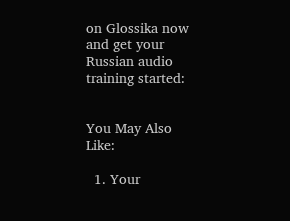on Glossika now and get your Russian audio training started:


You May Also Like:

  1. Your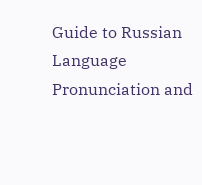Guide to Russian Language Pronunciation and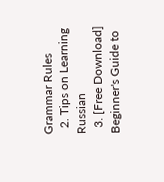Grammar Rules
  2. Tips on Learning Russian
  3. [Free Download] Beginner's Guide to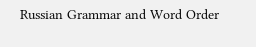Russian Grammar and Word Order